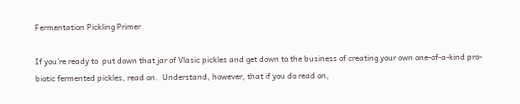Fermentation Pickling Primer

If you’re ready to  put down that jar of Vlasic pickles and get down to the business of creating your own one-of-a-kind pro-biotic fermented pickles, read on.  Understand, however, that if you do read on,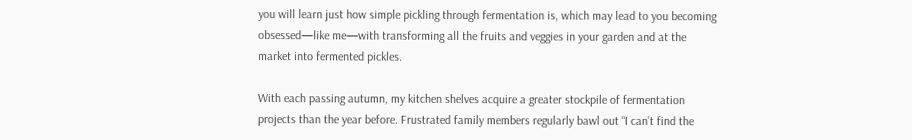you will learn just how simple pickling through fermentation is, which may lead to you becoming obsessed—like me—with transforming all the fruits and veggies in your garden and at the market into fermented pickles.

With each passing autumn, my kitchen shelves acquire a greater stockpile of fermentation projects than the year before. Frustrated family members regularly bawl out “I can’t find the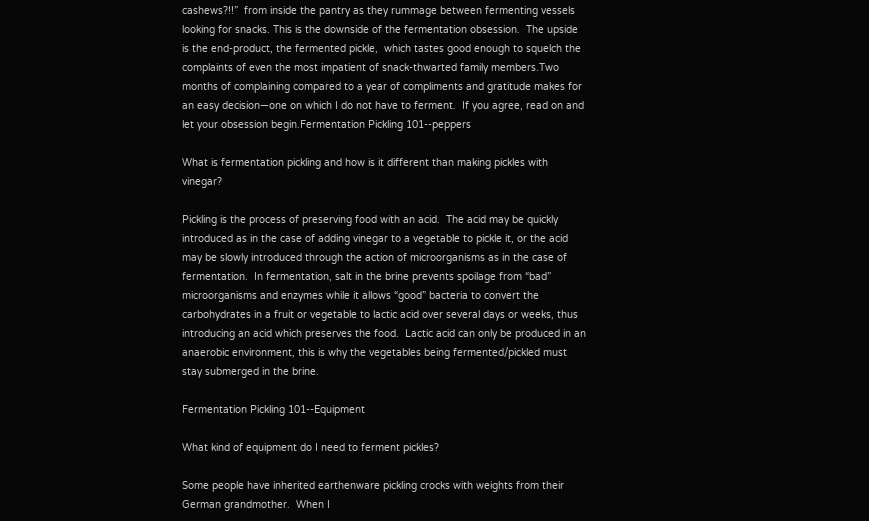cashews?!!”  from inside the pantry as they rummage between fermenting vessels looking for snacks. This is the downside of the fermentation obsession.  The upside is the end-product, the fermented pickle,  which tastes good enough to squelch the complaints of even the most impatient of snack-thwarted family members.Two months of complaining compared to a year of compliments and gratitude makes for an easy decision—one on which I do not have to ferment.  If you agree, read on and let your obsession begin.Fermentation Pickling 101--peppers

What is fermentation pickling and how is it different than making pickles with vinegar?

Pickling is the process of preserving food with an acid.  The acid may be quickly introduced as in the case of adding vinegar to a vegetable to pickle it, or the acid may be slowly introduced through the action of microorganisms as in the case of fermentation.  In fermentation, salt in the brine prevents spoilage from “bad” microorganisms and enzymes while it allows “good” bacteria to convert the carbohydrates in a fruit or vegetable to lactic acid over several days or weeks, thus introducing an acid which preserves the food.  Lactic acid can only be produced in an anaerobic environment, this is why the vegetables being fermented/pickled must stay submerged in the brine.

Fermentation Pickling 101--Equipment

What kind of equipment do I need to ferment pickles?

Some people have inherited earthenware pickling crocks with weights from their German grandmother.  When I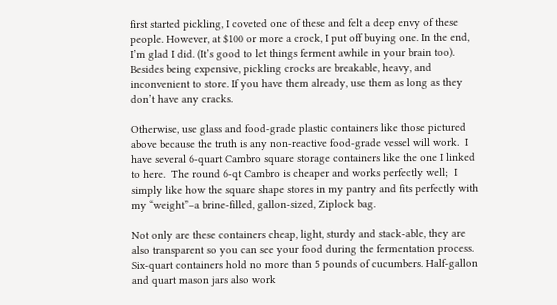first started pickling, I coveted one of these and felt a deep envy of these people. However, at $100 or more a crock, I put off buying one. In the end, I’m glad I did. (It’s good to let things ferment awhile in your brain too).  Besides being expensive, pickling crocks are breakable, heavy, and inconvenient to store. If you have them already, use them as long as they don’t have any cracks.

Otherwise, use glass and food-grade plastic containers like those pictured above because the truth is any non-reactive food-grade vessel will work.  I have several 6-quart Cambro square storage containers like the one I linked to here.  The round 6-qt Cambro is cheaper and works perfectly well;  I simply like how the square shape stores in my pantry and fits perfectly with my “weight”–a brine-filled, gallon-sized, Ziplock bag.

Not only are these containers cheap, light, sturdy and stack-able, they are also transparent so you can see your food during the fermentation process. Six-quart containers hold no more than 5 pounds of cucumbers. Half-gallon and quart mason jars also work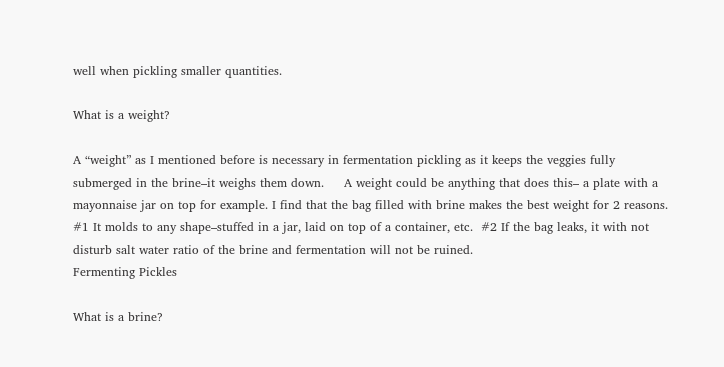well when pickling smaller quantities.

What is a weight?

A “weight” as I mentioned before is necessary in fermentation pickling as it keeps the veggies fully submerged in the brine–it weighs them down.     A weight could be anything that does this– a plate with a mayonnaise jar on top for example. I find that the bag filled with brine makes the best weight for 2 reasons.  #1 It molds to any shape–stuffed in a jar, laid on top of a container, etc.  #2 If the bag leaks, it with not disturb salt water ratio of the brine and fermentation will not be ruined.
Fermenting Pickles

What is a brine?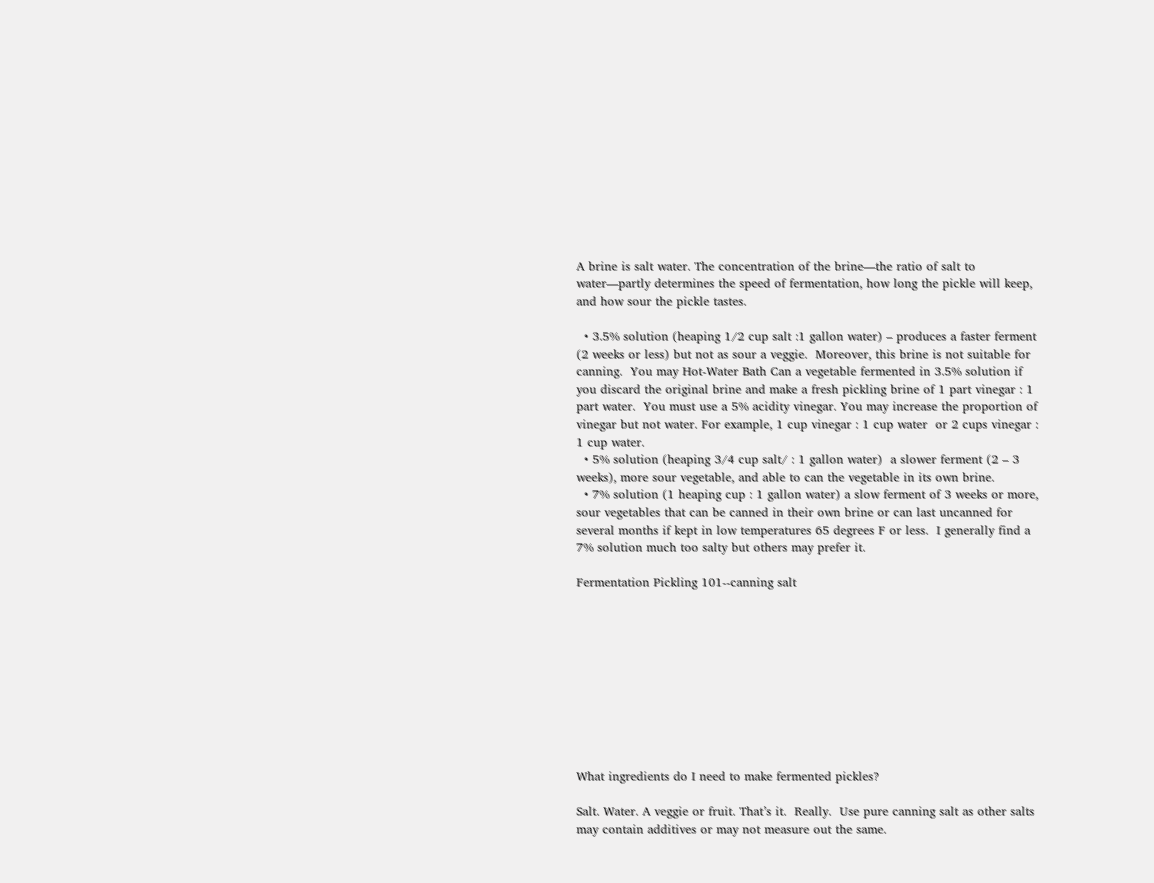A brine is salt water. The concentration of the brine—the ratio of salt to water—partly determines the speed of fermentation, how long the pickle will keep, and how sour the pickle tastes.

  • 3.5% solution (heaping 1/2 cup salt :1 gallon water) – produces a faster ferment (2 weeks or less) but not as sour a veggie.  Moreover, this brine is not suitable for canning.  You may Hot-Water Bath Can a vegetable fermented in 3.5% solution if you discard the original brine and make a fresh pickling brine of 1 part vinegar : 1 part water.  You must use a 5% acidity vinegar. You may increase the proportion of vinegar but not water. For example, 1 cup vinegar : 1 cup water  or 2 cups vinegar : 1 cup water.
  • 5% solution (heaping 3/4 cup salt/ : 1 gallon water)  a slower ferment (2 – 3 weeks), more sour vegetable, and able to can the vegetable in its own brine.
  • 7% solution (1 heaping cup : 1 gallon water) a slow ferment of 3 weeks or more, sour vegetables that can be canned in their own brine or can last uncanned for several months if kept in low temperatures 65 degrees F or less.  I generally find a 7% solution much too salty but others may prefer it.

Fermentation Pickling 101--canning salt










What ingredients do I need to make fermented pickles?

Salt. Water. A veggie or fruit. That’s it.  Really.  Use pure canning salt as other salts may contain additives or may not measure out the same.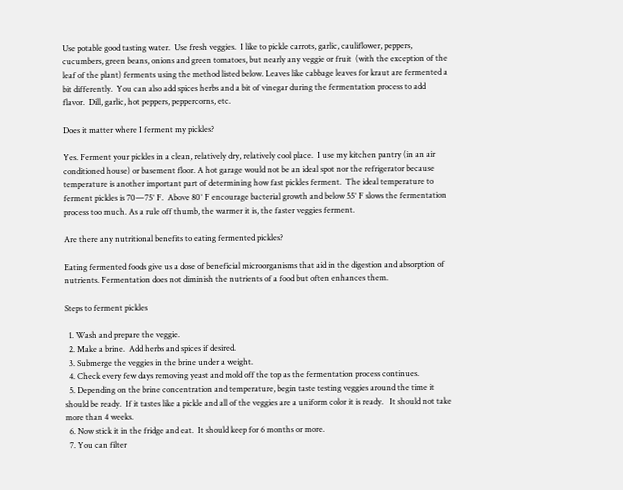Use potable good tasting water.  Use fresh veggies.  I like to pickle carrots, garlic, cauliflower, peppers, cucumbers, green beans, onions and green tomatoes, but nearly any veggie or fruit  (with the exception of the leaf of the plant) ferments using the method listed below. Leaves like cabbage leaves for kraut are fermented a bit differently.  You can also add spices herbs and a bit of vinegar during the fermentation process to add flavor.  Dill, garlic, hot peppers, peppercorns, etc.

Does it matter where I ferment my pickles?

Yes. Ferment your pickles in a clean, relatively dry, relatively cool place.  I use my kitchen pantry (in an air conditioned house) or basement floor. A hot garage would not be an ideal spot nor the refrigerator because temperature is another important part of determining how fast pickles ferment.  The ideal temperature to ferment pickles is 70—75° F.  Above 80° F encourage bacterial growth and below 55° F slows the fermentation process too much. As a rule off thumb, the warmer it is, the faster veggies ferment.

Are there any nutritional benefits to eating fermented pickles?

Eating fermented foods give us a dose of beneficial microorganisms that aid in the digestion and absorption of nutrients. Fermentation does not diminish the nutrients of a food but often enhances them.

Steps to ferment pickles

  1. Wash and prepare the veggie.
  2. Make a brine.  Add herbs and spices if desired.
  3. Submerge the veggies in the brine under a weight.
  4. Check every few days removing yeast and mold off the top as the fermentation process continues.
  5. Depending on the brine concentration and temperature, begin taste testing veggies around the time it should be ready.  If it tastes like a pickle and all of the veggies are a uniform color it is ready.   It should not take more than 4 weeks.
  6. Now stick it in the fridge and eat.  It should keep for 6 months or more.
  7. You can filter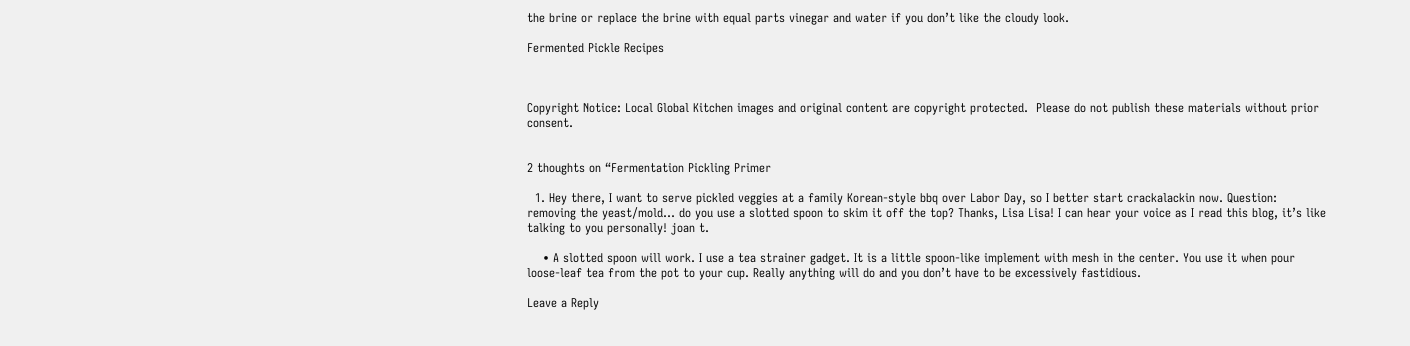the brine or replace the brine with equal parts vinegar and water if you don’t like the cloudy look.

Fermented Pickle Recipes



Copyright Notice: Local Global Kitchen images and original content are copyright protected.  Please do not publish these materials without prior consent.


2 thoughts on “Fermentation Pickling Primer

  1. Hey there, I want to serve pickled veggies at a family Korean-style bbq over Labor Day, so I better start crackalackin now. Question: removing the yeast/mold… do you use a slotted spoon to skim it off the top? Thanks, Lisa Lisa! I can hear your voice as I read this blog, it’s like talking to you personally! joan t.

    • A slotted spoon will work. I use a tea strainer gadget. It is a little spoon-like implement with mesh in the center. You use it when pour loose-leaf tea from the pot to your cup. Really anything will do and you don’t have to be excessively fastidious.

Leave a Reply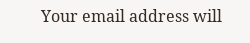Your email address will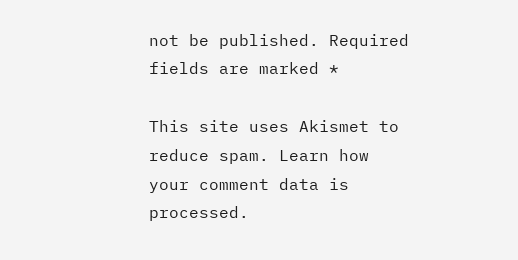not be published. Required fields are marked *

This site uses Akismet to reduce spam. Learn how your comment data is processed.